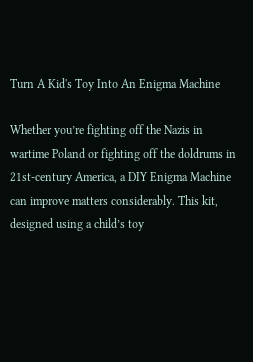Turn A Kid's Toy Into An Enigma Machine

Whether you’re fighting off the Nazis in wartime Poland or fighting off the doldrums in 21st-century America, a DIY Enigma Machine can improve matters considerably. This kit, designed using a child’s toy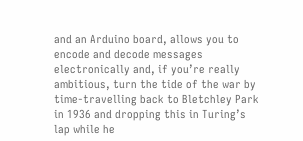and an Arduino board, allows you to encode and decode messages electronically and, if you’re really ambitious, turn the tide of the war by time-travelling back to Bletchley Park in 1936 and dropping this in Turing’s lap while he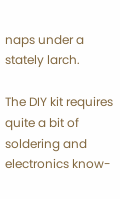naps under a stately larch.

The DIY kit requires quite a bit of soldering and electronics know-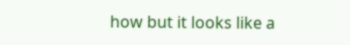how but it looks like a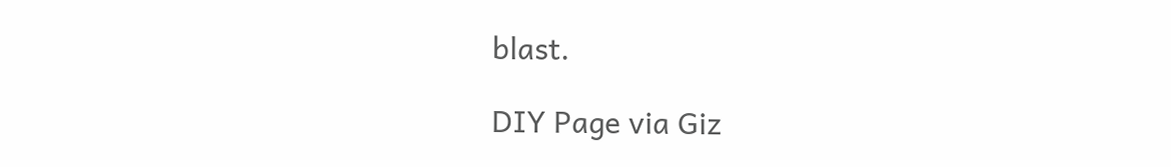blast.

DIY Page via Giz